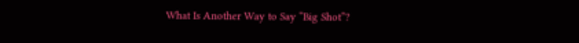What Is Another Way to Say “Big Shot”?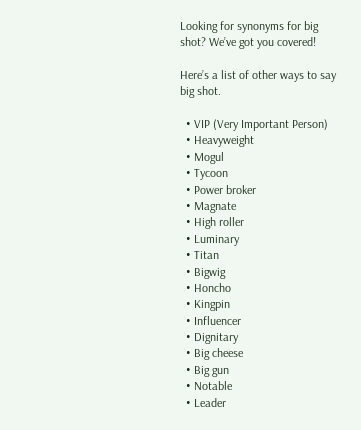Looking for synonyms for big shot? We’ve got you covered!

Here’s a list of other ways to say big shot.

  • VIP (Very Important Person)
  • Heavyweight
  • Mogul
  • Tycoon
  • Power broker
  • Magnate
  • High roller
  • Luminary
  • Titan
  • Bigwig
  • Honcho
  • Kingpin
  • Influencer
  • Dignitary
  • Big cheese
  • Big gun
  • Notable
  • Leader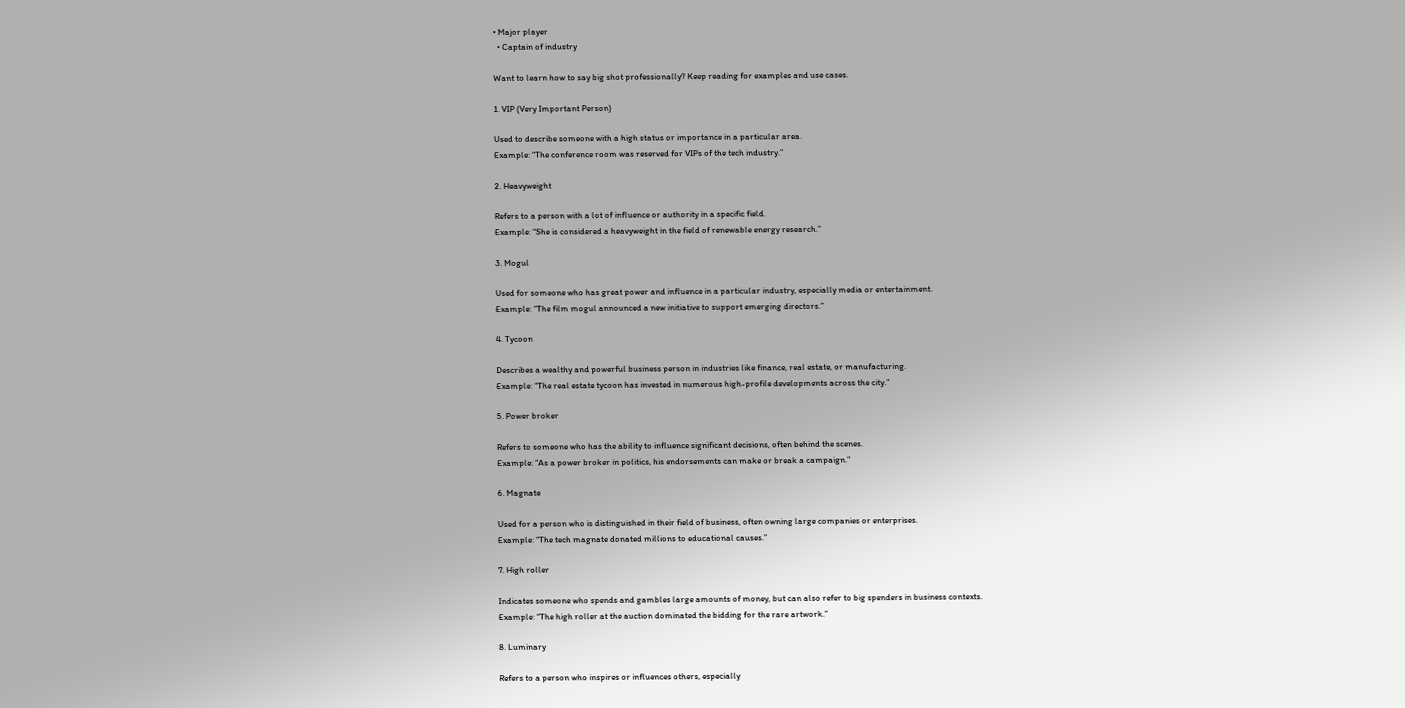• Major player
  • Captain of industry

Want to learn how to say big shot professionally? Keep reading for examples and use cases.

1. VIP (Very Important Person)

Used to describe someone with a high status or importance in a particular area.
Example: “The conference room was reserved for VIPs of the tech industry.”

2. Heavyweight

Refers to a person with a lot of influence or authority in a specific field.
Example: “She is considered a heavyweight in the field of renewable energy research.”

3. Mogul

Used for someone who has great power and influence in a particular industry, especially media or entertainment.
Example: “The film mogul announced a new initiative to support emerging directors.”

4. Tycoon

Describes a wealthy and powerful business person in industries like finance, real estate, or manufacturing.
Example: “The real estate tycoon has invested in numerous high-profile developments across the city.”

5. Power broker

Refers to someone who has the ability to influence significant decisions, often behind the scenes.
Example: “As a power broker in politics, his endorsements can make or break a campaign.”

6. Magnate

Used for a person who is distinguished in their field of business, often owning large companies or enterprises.
Example: “The tech magnate donated millions to educational causes.”

7. High roller

Indicates someone who spends and gambles large amounts of money, but can also refer to big spenders in business contexts.
Example: “The high roller at the auction dominated the bidding for the rare artwork.”

8. Luminary

Refers to a person who inspires or influences others, especially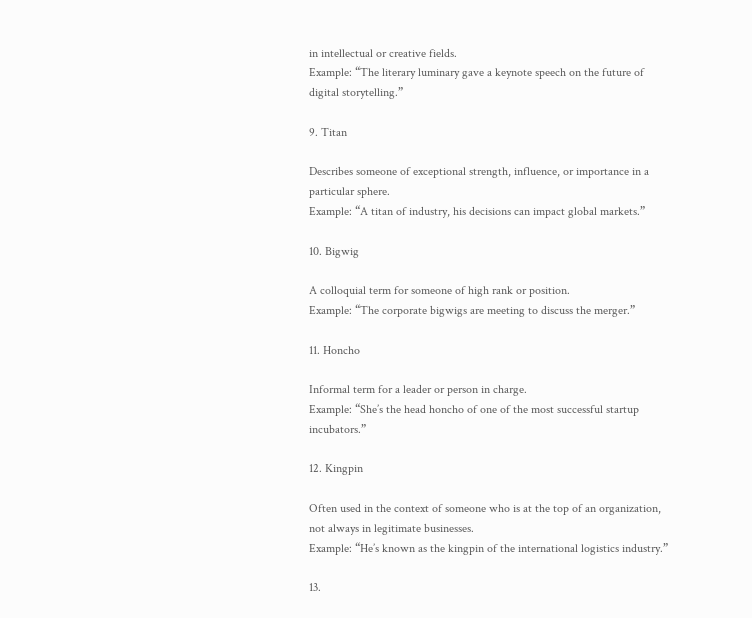in intellectual or creative fields.
Example: “The literary luminary gave a keynote speech on the future of digital storytelling.”

9. Titan

Describes someone of exceptional strength, influence, or importance in a particular sphere.
Example: “A titan of industry, his decisions can impact global markets.”

10. Bigwig

A colloquial term for someone of high rank or position.
Example: “The corporate bigwigs are meeting to discuss the merger.”

11. Honcho

Informal term for a leader or person in charge.
Example: “She’s the head honcho of one of the most successful startup incubators.”

12. Kingpin

Often used in the context of someone who is at the top of an organization, not always in legitimate businesses.
Example: “He’s known as the kingpin of the international logistics industry.”

13.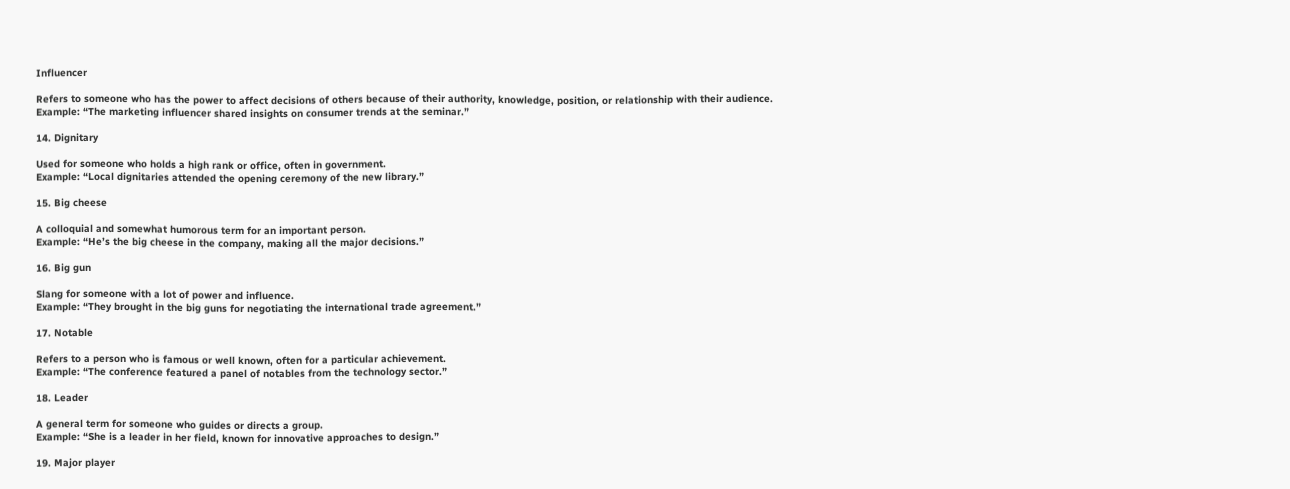Influencer

Refers to someone who has the power to affect decisions of others because of their authority, knowledge, position, or relationship with their audience.
Example: “The marketing influencer shared insights on consumer trends at the seminar.”

14. Dignitary

Used for someone who holds a high rank or office, often in government.
Example: “Local dignitaries attended the opening ceremony of the new library.”

15. Big cheese

A colloquial and somewhat humorous term for an important person.
Example: “He’s the big cheese in the company, making all the major decisions.”

16. Big gun

Slang for someone with a lot of power and influence.
Example: “They brought in the big guns for negotiating the international trade agreement.”

17. Notable

Refers to a person who is famous or well known, often for a particular achievement.
Example: “The conference featured a panel of notables from the technology sector.”

18. Leader

A general term for someone who guides or directs a group.
Example: “She is a leader in her field, known for innovative approaches to design.”

19. Major player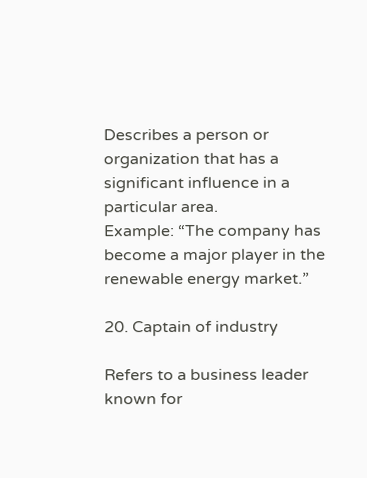Describes a person or organization that has a significant influence in a particular area.
Example: “The company has become a major player in the renewable energy market.”

20. Captain of industry

Refers to a business leader known for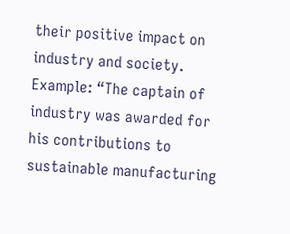their positive impact on industry and society.
Example: “The captain of industry was awarded for his contributions to sustainable manufacturing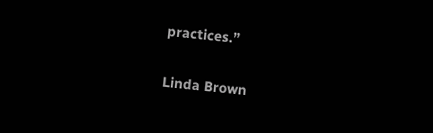practices.”

Linda Brown